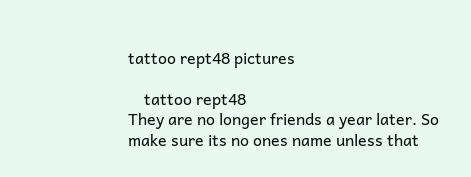tattoo rept48 pictures

    tattoo rept48
They are no longer friends a year later. So make sure its no ones name unless that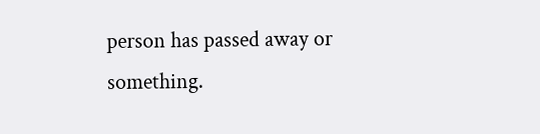person has passed away or something.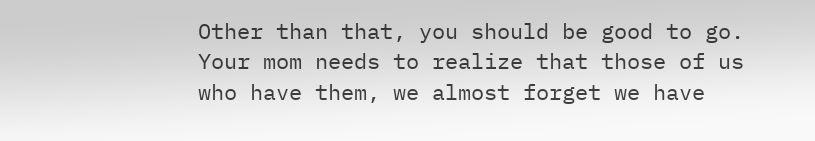Other than that, you should be good to go. Your mom needs to realize that those of us who have them, we almost forget we have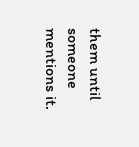them until someone mentions it.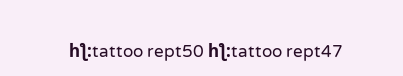һƪ:tattoo rept50 һƪ:tattoo rept47